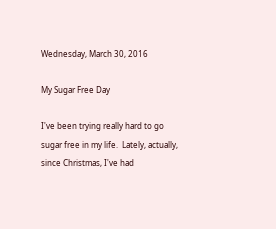Wednesday, March 30, 2016

My Sugar Free Day

I've been trying really hard to go sugar free in my life.  Lately, actually, since Christmas, I've had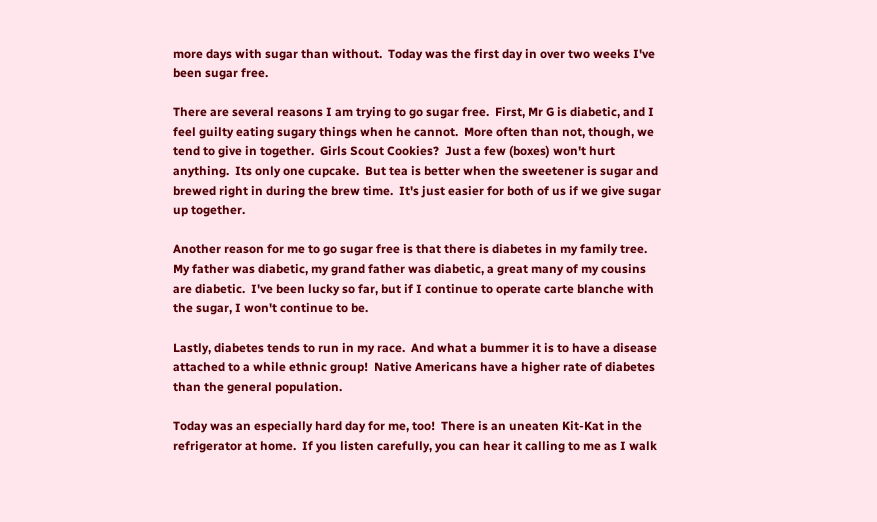more days with sugar than without.  Today was the first day in over two weeks I've been sugar free.

There are several reasons I am trying to go sugar free.  First, Mr G is diabetic, and I feel guilty eating sugary things when he cannot.  More often than not, though, we tend to give in together.  Girls Scout Cookies?  Just a few (boxes) won't hurt anything.  Its only one cupcake.  But tea is better when the sweetener is sugar and brewed right in during the brew time.  It's just easier for both of us if we give sugar up together.

Another reason for me to go sugar free is that there is diabetes in my family tree.  My father was diabetic, my grand father was diabetic, a great many of my cousins are diabetic.  I've been lucky so far, but if I continue to operate carte blanche with the sugar, I won't continue to be.

Lastly, diabetes tends to run in my race.  And what a bummer it is to have a disease attached to a while ethnic group!  Native Americans have a higher rate of diabetes than the general population.

Today was an especially hard day for me, too!  There is an uneaten Kit-Kat in the refrigerator at home.  If you listen carefully, you can hear it calling to me as I walk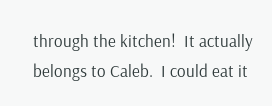through the kitchen!  It actually belongs to Caleb.  I could eat it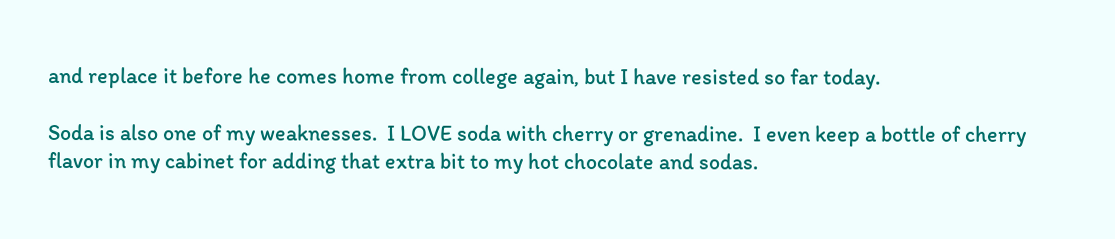and replace it before he comes home from college again, but I have resisted so far today.

Soda is also one of my weaknesses.  I LOVE soda with cherry or grenadine.  I even keep a bottle of cherry flavor in my cabinet for adding that extra bit to my hot chocolate and sodas.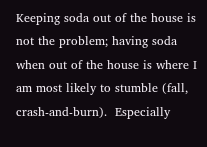Keeping soda out of the house is not the problem; having soda when out of the house is where I am most likely to stumble (fall, crash-and-burn).  Especially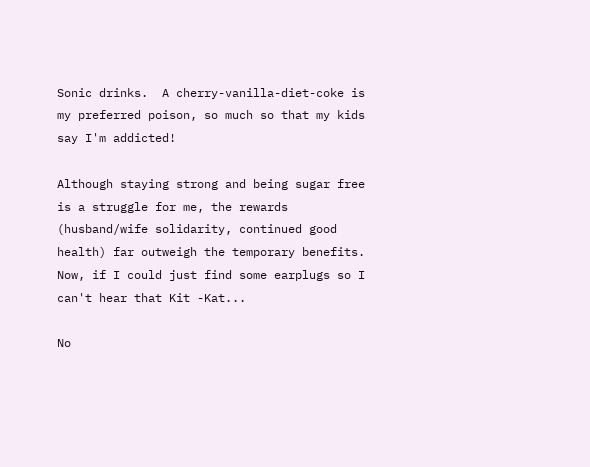Sonic drinks.  A cherry-vanilla-diet-coke is my preferred poison, so much so that my kids say I'm addicted!

Although staying strong and being sugar free is a struggle for me, the rewards (husband/wife solidarity, continued good health) far outweigh the temporary benefits.  Now, if I could just find some earplugs so I can't hear that Kit -Kat...

No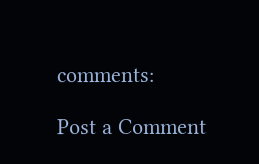comments:

Post a Comment